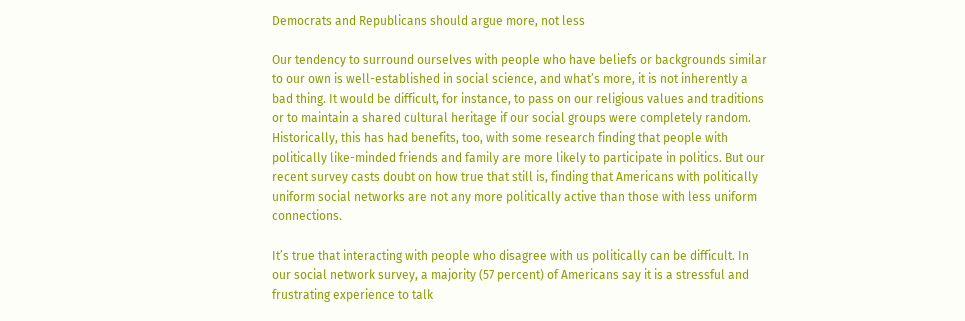Democrats and Republicans should argue more, not less

Our tendency to surround ourselves with people who have beliefs or backgrounds similar to our own is well-established in social science, and what’s more, it is not inherently a bad thing. It would be difficult, for instance, to pass on our religious values and traditions or to maintain a shared cultural heritage if our social groups were completely random. Historically, this has had benefits, too, with some research finding that people with politically like-minded friends and family are more likely to participate in politics. But our recent survey casts doubt on how true that still is, finding that Americans with politically uniform social networks are not any more politically active than those with less uniform connections.

It’s true that interacting with people who disagree with us politically can be difficult. In our social network survey, a majority (57 percent) of Americans say it is a stressful and frustrating experience to talk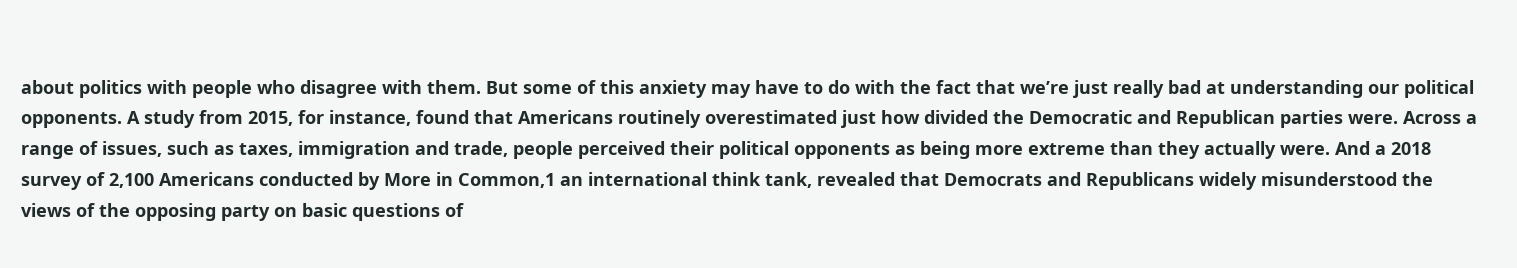about politics with people who disagree with them. But some of this anxiety may have to do with the fact that we’re just really bad at understanding our political opponents. A study from 2015, for instance, found that Americans routinely overestimated just how divided the Democratic and Republican parties were. Across a range of issues, such as taxes, immigration and trade, people perceived their political opponents as being more extreme than they actually were. And a 2018 survey of 2,100 Americans conducted by More in Common,1 an international think tank, revealed that Democrats and Republicans widely misunderstood the views of the opposing party on basic questions of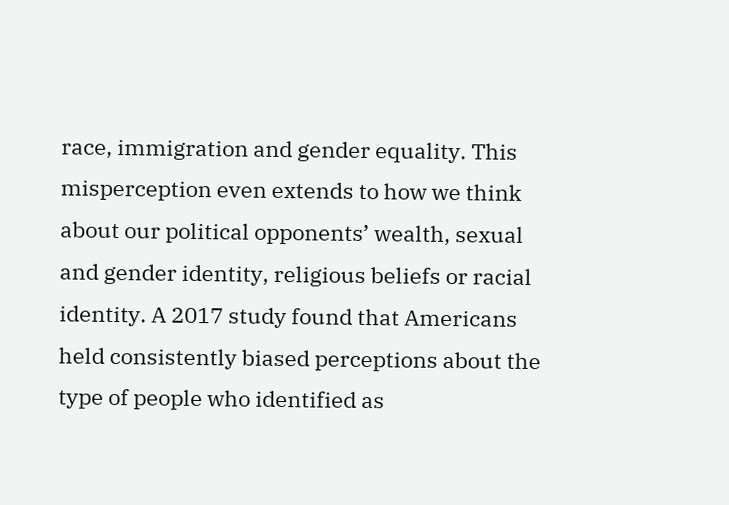race, immigration and gender equality. This misperception even extends to how we think about our political opponents’ wealth, sexual and gender identity, religious beliefs or racial identity. A 2017 study found that Americans held consistently biased perceptions about the type of people who identified as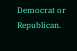Democrat or Republican.